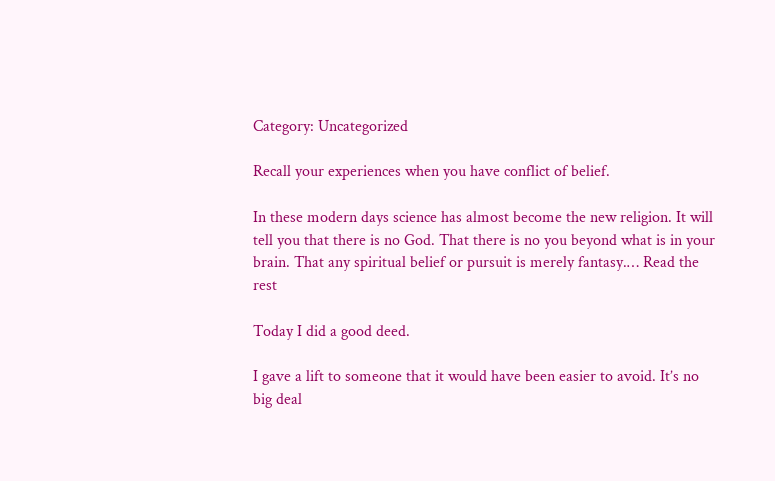Category: Uncategorized

Recall your experiences when you have conflict of belief.

In these modern days science has almost become the new religion. It will tell you that there is no God. That there is no you beyond what is in your brain. That any spiritual belief or pursuit is merely fantasy.… Read the rest

Today I did a good deed.

I gave a lift to someone that it would have been easier to avoid. It’s no big deal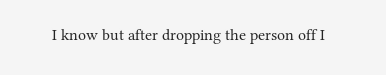I know but after dropping the person off I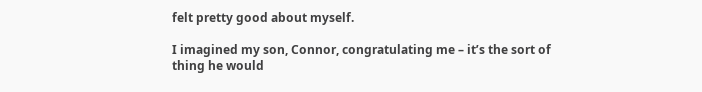felt pretty good about myself.

I imagined my son, Connor, congratulating me – it’s the sort of thing he would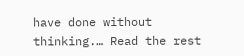have done without thinking.… Read the rest